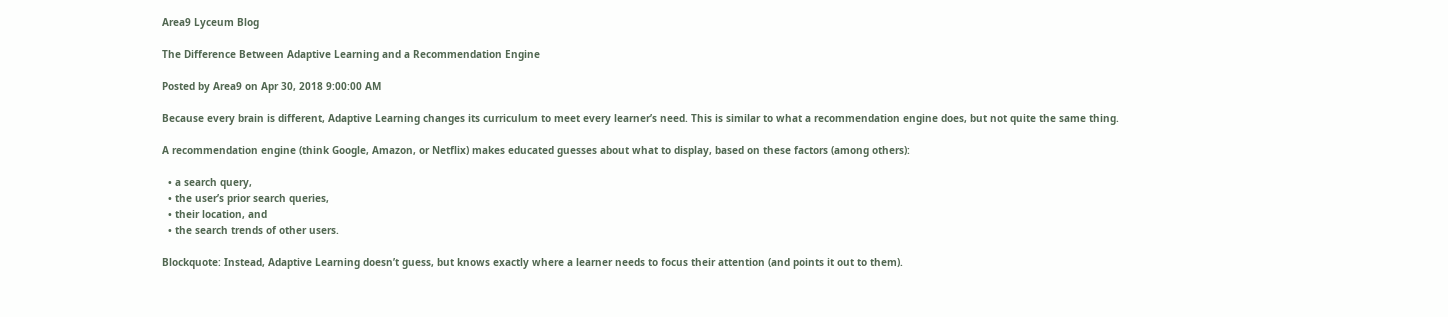Area9 Lyceum Blog

The Difference Between Adaptive Learning and a Recommendation Engine

Posted by Area9 on Apr 30, 2018 9:00:00 AM

Because every brain is different, Adaptive Learning changes its curriculum to meet every learner’s need. This is similar to what a recommendation engine does, but not quite the same thing.

A recommendation engine (think Google, Amazon, or Netflix) makes educated guesses about what to display, based on these factors (among others):

  • a search query,
  • the user’s prior search queries,
  • their location, and
  • the search trends of other users.

Blockquote: Instead, Adaptive Learning doesn’t guess, but knows exactly where a learner needs to focus their attention (and points it out to them).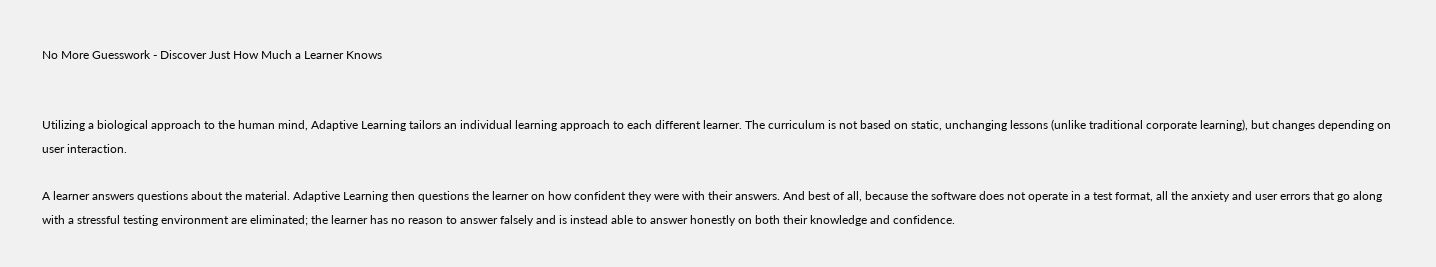No More Guesswork - Discover Just How Much a Learner Knows


Utilizing a biological approach to the human mind, Adaptive Learning tailors an individual learning approach to each different learner. The curriculum is not based on static, unchanging lessons (unlike traditional corporate learning), but changes depending on user interaction.

A learner answers questions about the material. Adaptive Learning then questions the learner on how confident they were with their answers. And best of all, because the software does not operate in a test format, all the anxiety and user errors that go along with a stressful testing environment are eliminated; the learner has no reason to answer falsely and is instead able to answer honestly on both their knowledge and confidence.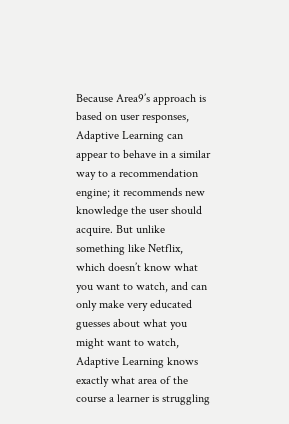Because Area9’s approach is based on user responses, Adaptive Learning can appear to behave in a similar way to a recommendation engine; it recommends new knowledge the user should acquire. But unlike something like Netflix, which doesn’t know what you want to watch, and can only make very educated guesses about what you might want to watch, Adaptive Learning knows exactly what area of the course a learner is struggling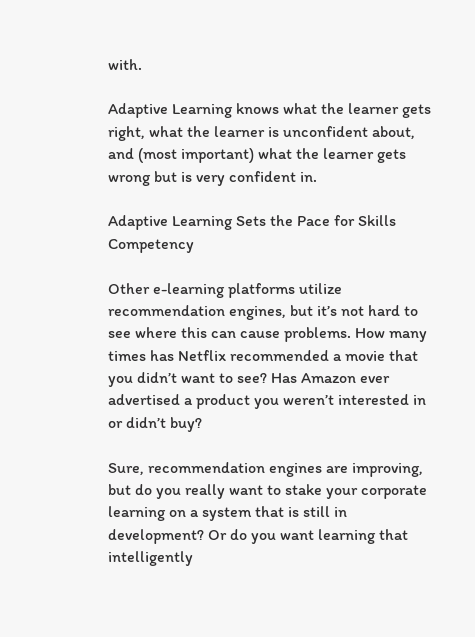with.

Adaptive Learning knows what the learner gets right, what the learner is unconfident about, and (most important) what the learner gets wrong but is very confident in.

Adaptive Learning Sets the Pace for Skills Competency

Other e-learning platforms utilize recommendation engines, but it’s not hard to see where this can cause problems. How many times has Netflix recommended a movie that you didn’t want to see? Has Amazon ever advertised a product you weren’t interested in or didn’t buy?

Sure, recommendation engines are improving, but do you really want to stake your corporate learning on a system that is still in development? Or do you want learning that intelligently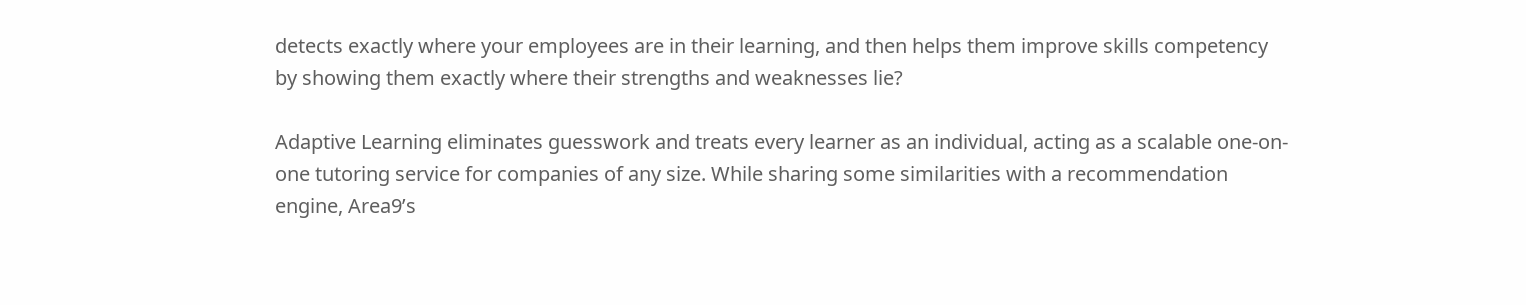detects exactly where your employees are in their learning, and then helps them improve skills competency by showing them exactly where their strengths and weaknesses lie?

Adaptive Learning eliminates guesswork and treats every learner as an individual, acting as a scalable one-on-one tutoring service for companies of any size. While sharing some similarities with a recommendation engine, Area9’s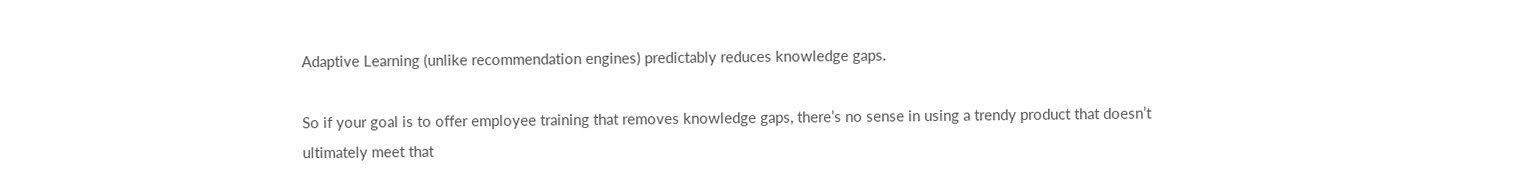Adaptive Learning (unlike recommendation engines) predictably reduces knowledge gaps.

So if your goal is to offer employee training that removes knowledge gaps, there’s no sense in using a trendy product that doesn’t ultimately meet that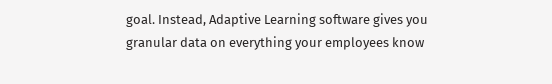goal. Instead, Adaptive Learning software gives you granular data on everything your employees know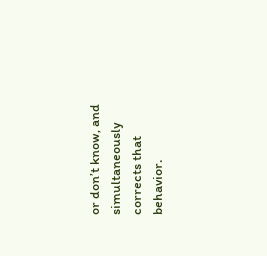or don’t know, and simultaneously corrects that behavior.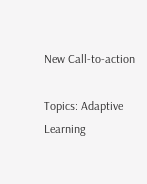New Call-to-action

Topics: Adaptive Learning